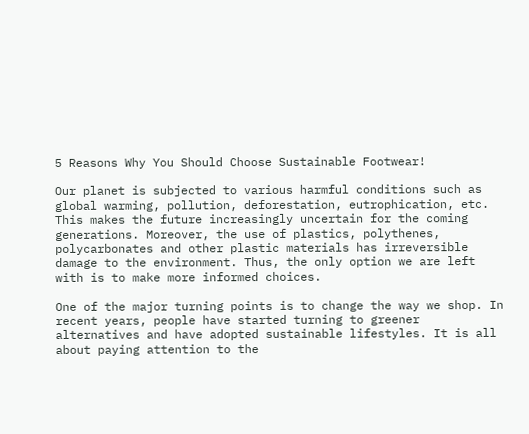5 Reasons Why You Should Choose Sustainable Footwear!

Our planet is subjected to various harmful conditions such as global warming, pollution, deforestation, eutrophication, etc. This makes the future increasingly uncertain for the coming generations. Moreover, the use of plastics, polythenes, polycarbonates and other plastic materials has irreversible damage to the environment. Thus, the only option we are left with is to make more informed choices.

One of the major turning points is to change the way we shop. In recent years, people have started turning to greener alternatives and have adopted sustainable lifestyles. It is all about paying attention to the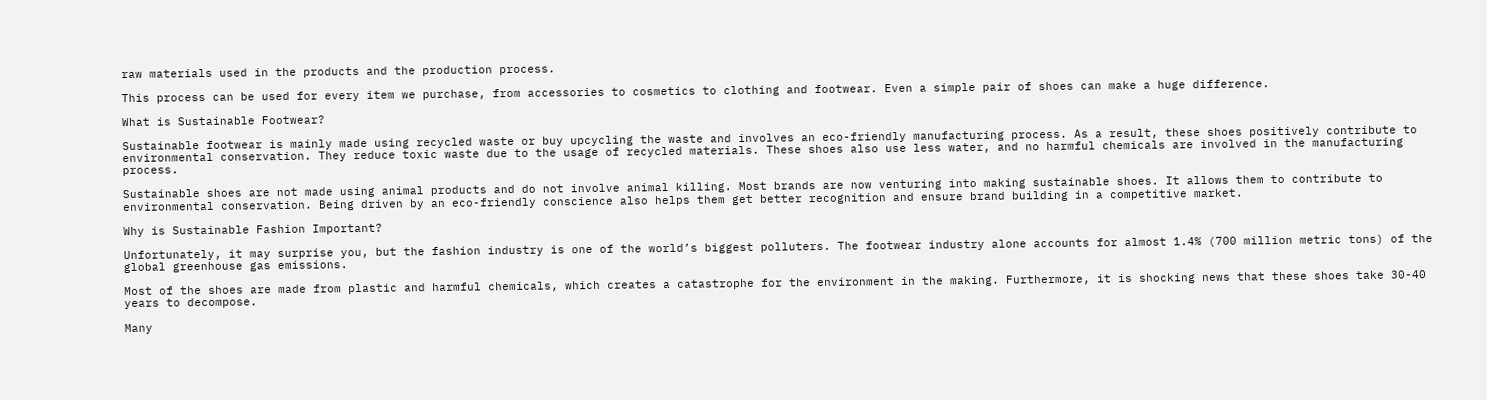raw materials used in the products and the production process.

This process can be used for every item we purchase, from accessories to cosmetics to clothing and footwear. Even a simple pair of shoes can make a huge difference.

What is Sustainable Footwear?

Sustainable footwear is mainly made using recycled waste or buy upcycling the waste and involves an eco-friendly manufacturing process. As a result, these shoes positively contribute to environmental conservation. They reduce toxic waste due to the usage of recycled materials. These shoes also use less water, and no harmful chemicals are involved in the manufacturing process.

Sustainable shoes are not made using animal products and do not involve animal killing. Most brands are now venturing into making sustainable shoes. It allows them to contribute to environmental conservation. Being driven by an eco-friendly conscience also helps them get better recognition and ensure brand building in a competitive market.

Why is Sustainable Fashion Important?

Unfortunately, it may surprise you, but the fashion industry is one of the world’s biggest polluters. The footwear industry alone accounts for almost 1.4% (700 million metric tons) of the global greenhouse gas emissions.

Most of the shoes are made from plastic and harmful chemicals, which creates a catastrophe for the environment in the making. Furthermore, it is shocking news that these shoes take 30-40 years to decompose.

Many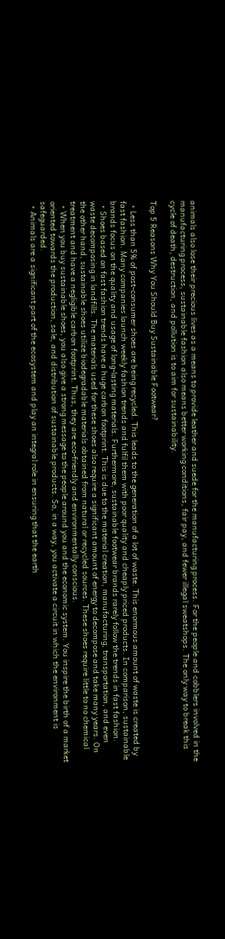animals also lose their precious lives as a means to provide leather and suede for the manufacturing process. For the people and cobblers involved in the manufacturing process, sustainable fashion also means better working conditions, fair pay, and fewer illegal sweatshops. The only way to break this cycle of death, destruction, and pollution is to aim for sustainability.

Top 5 Reasons Why You Should Buy Sustainable Footwear?

  • Less than 5% of post-consumer shoes are being recycled. This leads to the generation of a lot of waste. This enormous amount of waste is created by fast fashion. Many companies launch weekly fashion trends and fulfil them with poor quality and cheaply priced products. In comparison, sustainable brands focus on the quality and usage of long-lasting materials. Furthermore, sustainable footwear brands rarely follow the trends in fast fashion.
  • Shoes based on fast fashion trends have a huge carbon footprint. This is due to the material creation, manufacturing, transportation, and even waste decomposing in landfills. The materials used for these shoes also require a significant amount of energy to decompose and take many years. On the other hand, sustainable shoes utilize biodegradable materials obtained from natural or recycled sources. These shoes require little to no chemical treatment and have a negligible carbon footprint. Thus, they are eco-friendly and environmentally conscious.
  • When you buy sustainable shoes, you also give a strong message to the people around you and the economic system. You inspire the birth of a market oriented towards the production, sale, and distribution of sustainable products. So, in a way, you activate a circuit in which the environment is safeguarded.
  • Animals are a significant part of the ecosystem and play an integral role in ensuring that the earth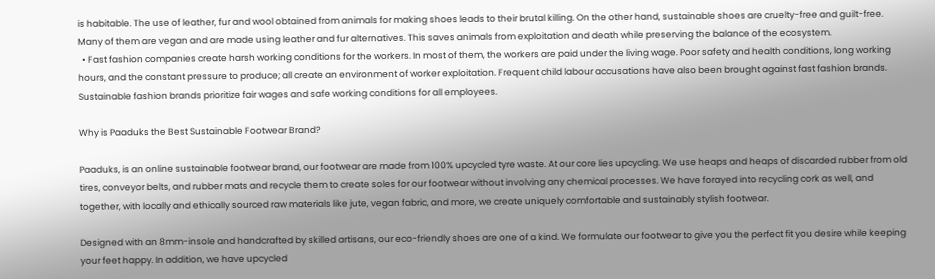is habitable. The use of leather, fur and wool obtained from animals for making shoes leads to their brutal killing. On the other hand, sustainable shoes are cruelty-free and guilt-free. Many of them are vegan and are made using leather and fur alternatives. This saves animals from exploitation and death while preserving the balance of the ecosystem.
  • Fast fashion companies create harsh working conditions for the workers. In most of them, the workers are paid under the living wage. Poor safety and health conditions, long working hours, and the constant pressure to produce; all create an environment of worker exploitation. Frequent child labour accusations have also been brought against fast fashion brands. Sustainable fashion brands prioritize fair wages and safe working conditions for all employees.

Why is Paaduks the Best Sustainable Footwear Brand?

Paaduks, is an online sustainable footwear brand, our footwear are made from 100% upcycled tyre waste. At our core lies upcycling. We use heaps and heaps of discarded rubber from old tires, conveyor belts, and rubber mats and recycle them to create soles for our footwear without involving any chemical processes. We have forayed into recycling cork as well, and together, with locally and ethically sourced raw materials like jute, vegan fabric, and more, we create uniquely comfortable and sustainably stylish footwear.

Designed with an 8mm-insole and handcrafted by skilled artisans, our eco-friendly shoes are one of a kind. We formulate our footwear to give you the perfect fit you desire while keeping your feet happy. In addition, we have upcycled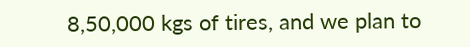8,50,000 kgs of tires, and we plan to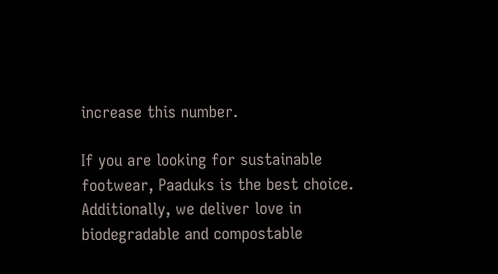increase this number.

If you are looking for sustainable footwear, Paaduks is the best choice. Additionally, we deliver love in biodegradable and compostable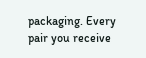packaging. Every pair you receive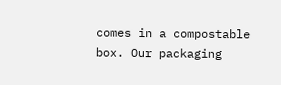comes in a compostable box. Our packaging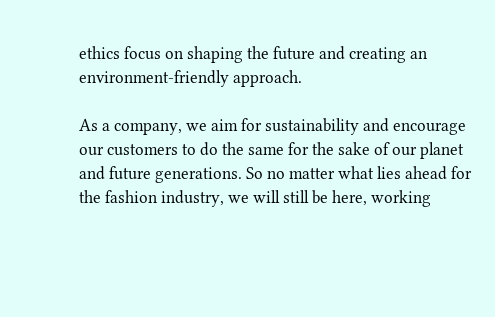ethics focus on shaping the future and creating an environment-friendly approach.

As a company, we aim for sustainability and encourage our customers to do the same for the sake of our planet and future generations. So no matter what lies ahead for the fashion industry, we will still be here, working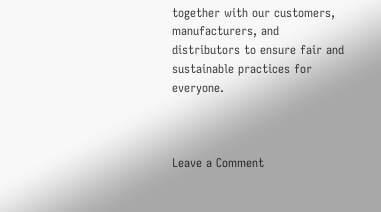together with our customers, manufacturers, and distributors to ensure fair and sustainable practices for everyone.



Leave a Comment